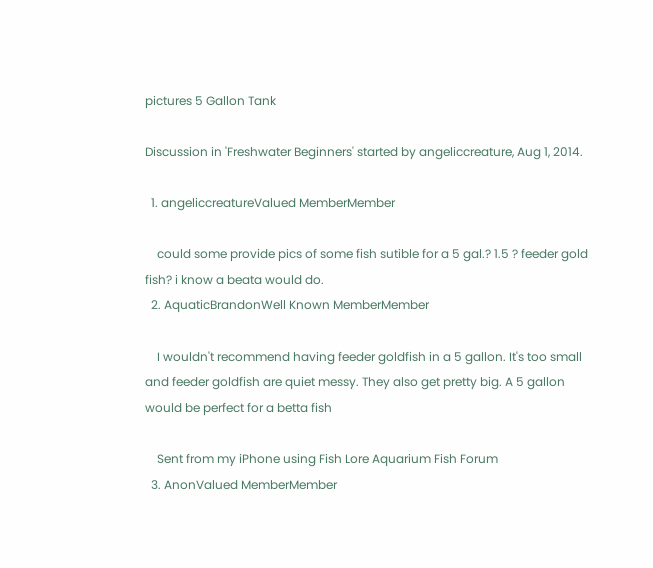pictures 5 Gallon Tank

Discussion in 'Freshwater Beginners' started by angeliccreature, Aug 1, 2014.

  1. angeliccreatureValued MemberMember

    could some provide pics of some fish sutible for a 5 gal.? 1.5 ? feeder gold fish? i know a beata would do.
  2. AquaticBrandonWell Known MemberMember

    I wouldn't recommend having feeder goldfish in a 5 gallon. It's too small and feeder goldfish are quiet messy. They also get pretty big. A 5 gallon would be perfect for a betta fish

    Sent from my iPhone using Fish Lore Aquarium Fish Forum
  3. AnonValued MemberMember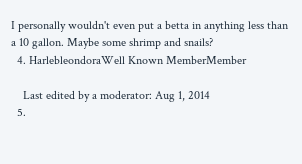I personally wouldn't even put a betta in anything less than a 10 gallon. Maybe some shrimp and snails?
  4. HarlebleondoraWell Known MemberMember

    Last edited by a moderator: Aug 1, 2014
  5.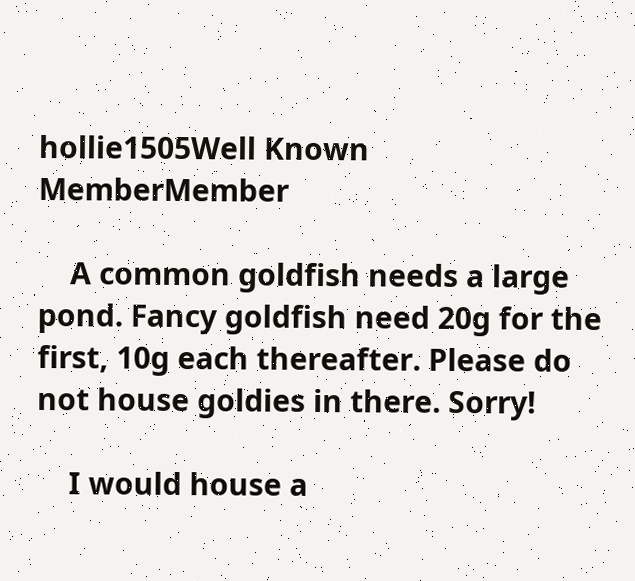hollie1505Well Known MemberMember

    A common goldfish needs a large pond. Fancy goldfish need 20g for the first, 10g each thereafter. Please do not house goldies in there. Sorry!

    I would house a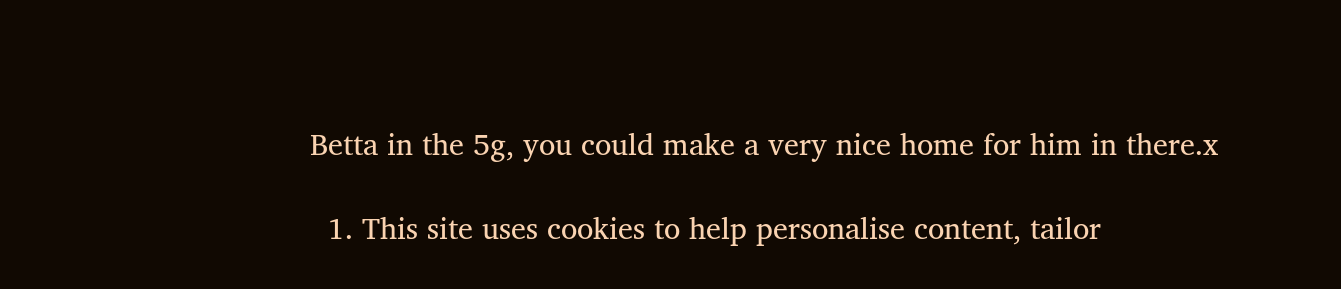Betta in the 5g, you could make a very nice home for him in there.x

  1. This site uses cookies to help personalise content, tailor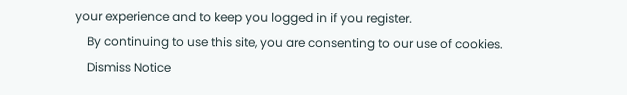your experience and to keep you logged in if you register.
    By continuing to use this site, you are consenting to our use of cookies.
    Dismiss Notice